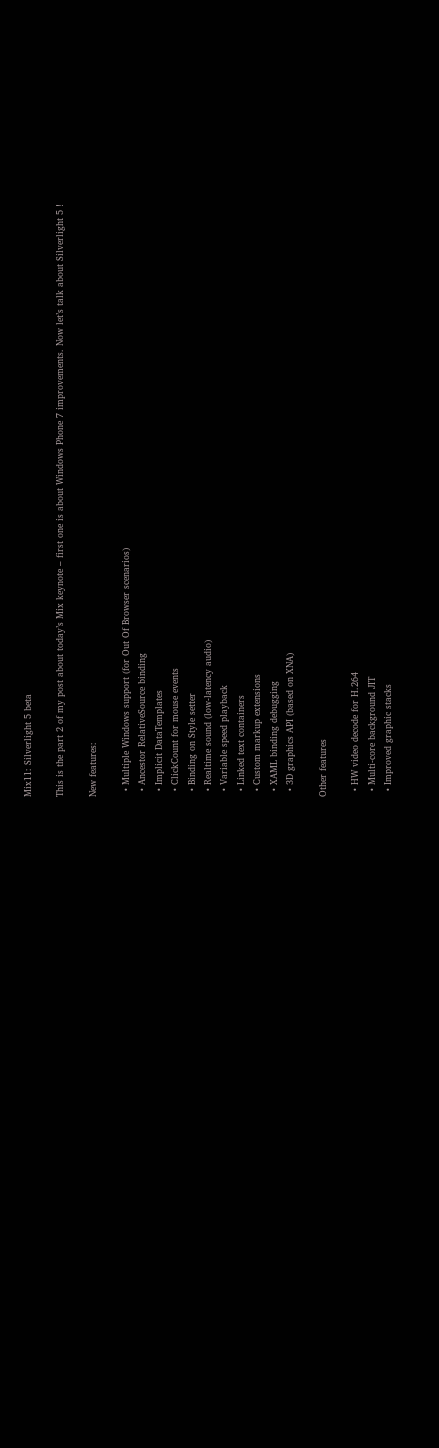Mix11: Silverlight 5 beta

This is the part 2 of my post about today’s Mix keynote – first one is about Windows Phone 7 improvements. Now let’s talk about Silverlight 5 !

New features:

  • Multiple Windows support (for Out Of Browser scenarios)
  • Ancestor RelativeSource binding
  • Implicit DataTemplates
  • ClickCount for mouse events
  • Binding on Style setter
  • Realtime sound (low-latency audio)
  • Variable speed playback
  • Linked text containers
  • Custom markup extensions
  • XAML binding debugging
  • 3D graphics API (based on XNA)

Other features

  • HW video decode for H.264
  • Multi-core background JIT
  • Improved graphic stacks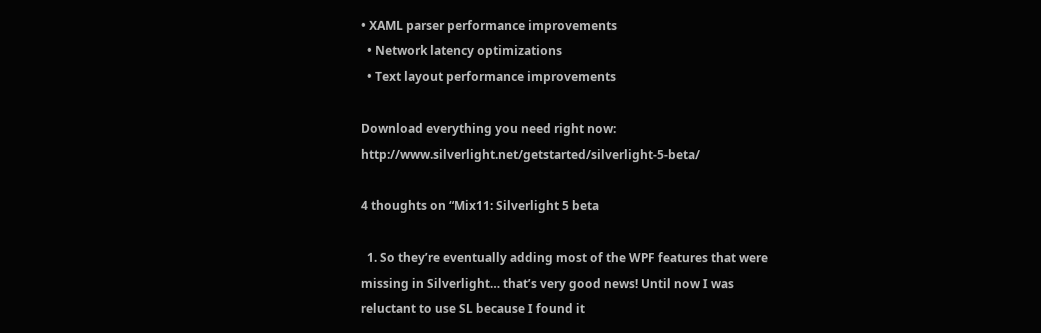• XAML parser performance improvements
  • Network latency optimizations
  • Text layout performance improvements

Download everything you need right now: http://www.silverlight.net/getstarted/silverlight-5-beta/

4 thoughts on “Mix11: Silverlight 5 beta

  1. So they’re eventually adding most of the WPF features that were missing in Silverlight… that’s very good news! Until now I was reluctant to use SL because I found it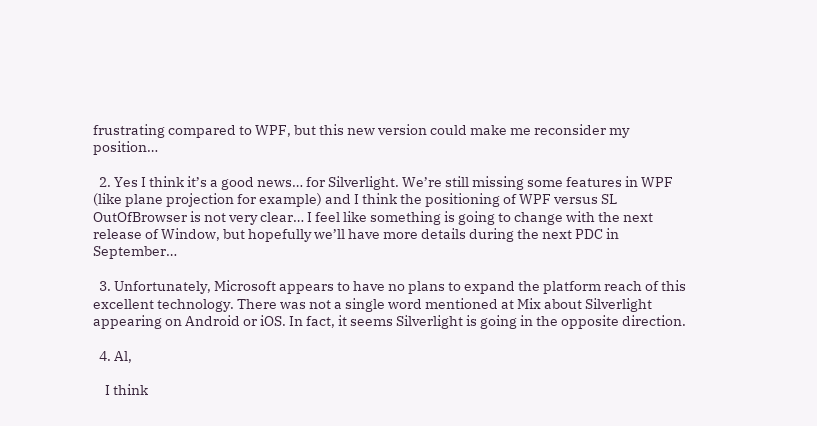frustrating compared to WPF, but this new version could make me reconsider my position…

  2. Yes I think it’s a good news… for Silverlight. We’re still missing some features in WPF (like plane projection for example) and I think the positioning of WPF versus SL OutOfBrowser is not very clear… I feel like something is going to change with the next release of Window, but hopefully we’ll have more details during the next PDC in September…

  3. Unfortunately, Microsoft appears to have no plans to expand the platform reach of this excellent technology. There was not a single word mentioned at Mix about Silverlight appearing on Android or iOS. In fact, it seems Silverlight is going in the opposite direction.

  4. Al,

    I think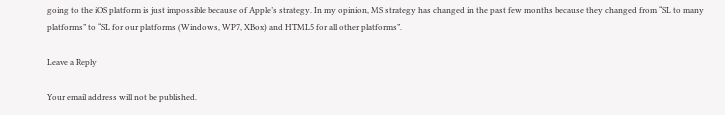going to the iOS platform is just impossible because of Apple’s strategy. In my opinion, MS strategy has changed in the past few months because they changed from “SL to many platforms” to “SL for our platforms (Windows, WP7, XBox) and HTML5 for all other platforms”.

Leave a Reply

Your email address will not be published.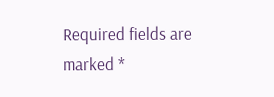Required fields are marked *